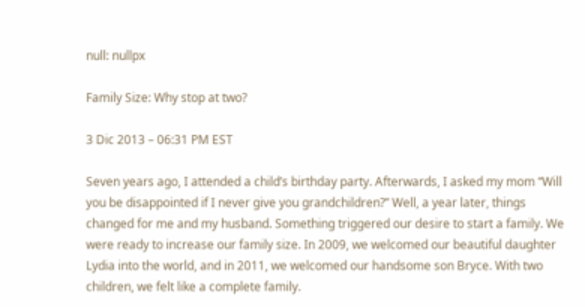null: nullpx

Family Size: Why stop at two?

3 Dic 2013 – 06:31 PM EST

Seven years ago, I attended a child’s birthday party. Afterwards, I asked my mom “Will you be disappointed if I never give you grandchildren?” Well, a year later, things changed for me and my husband. Something triggered our desire to start a family. We were ready to increase our family size. In 2009, we welcomed our beautiful daughter Lydia into the world, and in 2011, we welcomed our handsome son Bryce. With two children, we felt like a complete family.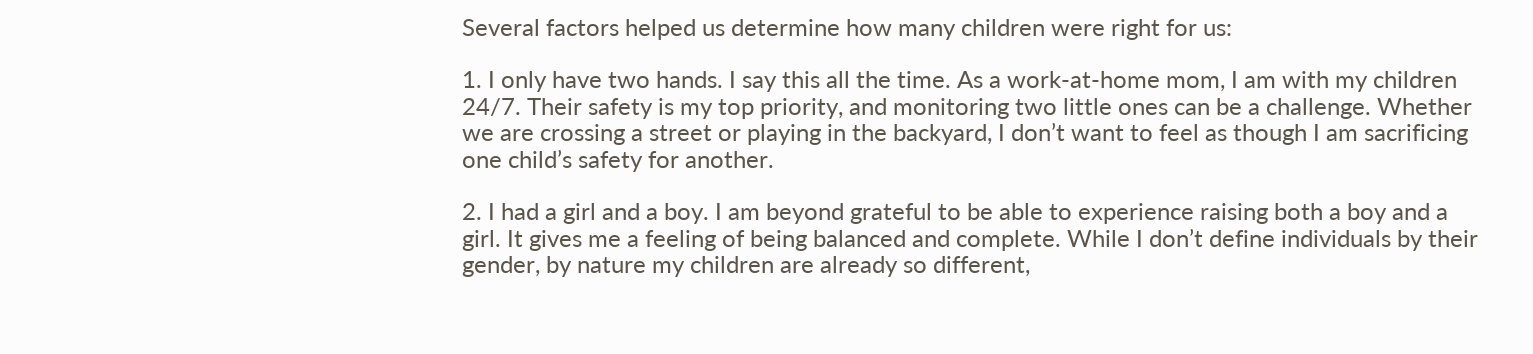Several factors helped us determine how many children were right for us:

1. I only have two hands. I say this all the time. As a work-at-home mom, I am with my children 24/7. Their safety is my top priority, and monitoring two little ones can be a challenge. Whether we are crossing a street or playing in the backyard, I don’t want to feel as though I am sacrificing one child’s safety for another.

2. I had a girl and a boy. I am beyond grateful to be able to experience raising both a boy and a girl. It gives me a feeling of being balanced and complete. While I don’t define individuals by their gender, by nature my children are already so different,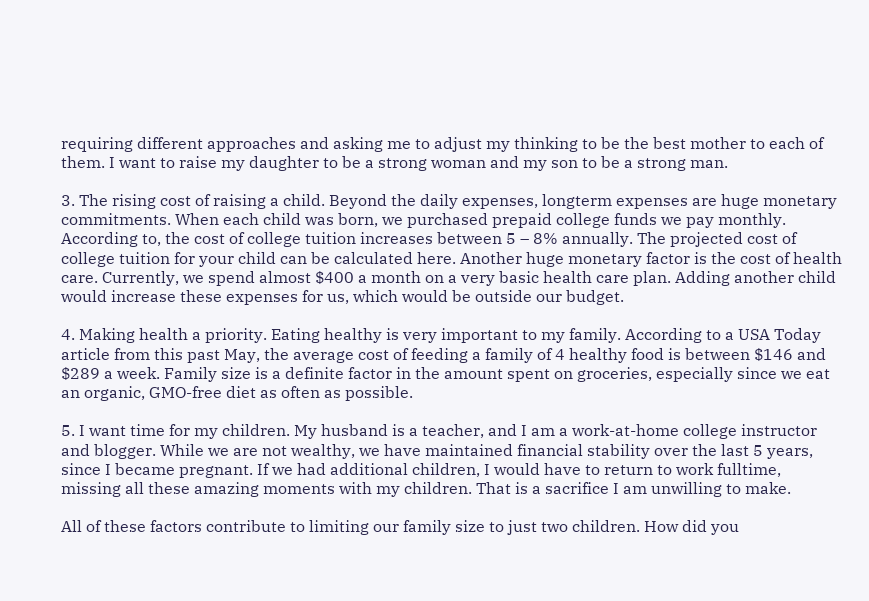requiring different approaches and asking me to adjust my thinking to be the best mother to each of them. I want to raise my daughter to be a strong woman and my son to be a strong man.

3. The rising cost of raising a child. Beyond the daily expenses, longterm expenses are huge monetary commitments. When each child was born, we purchased prepaid college funds we pay monthly. According to, the cost of college tuition increases between 5 – 8% annually. The projected cost of college tuition for your child can be calculated here. Another huge monetary factor is the cost of health care. Currently, we spend almost $400 a month on a very basic health care plan. Adding another child would increase these expenses for us, which would be outside our budget.

4. Making health a priority. Eating healthy is very important to my family. According to a USA Today article from this past May, the average cost of feeding a family of 4 healthy food is between $146 and $289 a week. Family size is a definite factor in the amount spent on groceries, especially since we eat an organic, GMO-free diet as often as possible.

5. I want time for my children. My husband is a teacher, and I am a work-at-home college instructor and blogger. While we are not wealthy, we have maintained financial stability over the last 5 years, since I became pregnant. If we had additional children, I would have to return to work fulltime, missing all these amazing moments with my children. That is a sacrifice I am unwilling to make.

All of these factors contribute to limiting our family size to just two children. How did you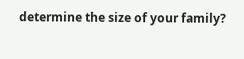determine the size of your family?